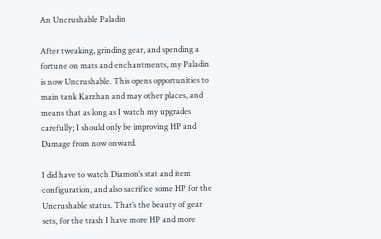An Uncrushable Paladin

After tweaking, grinding gear, and spending a fortune on mats and enchantments, my Paladin is now Uncrushable. This opens opportunities to main tank Karzhan and may other places, and means that as long as I watch my upgrades carefully; I should only be improving HP and Damage from now onward.

I did have to watch Diamon’s stat and item configuration, and also sacrifice some HP for the Uncrushable status. That’s the beauty of gear sets, for the trash I have more HP and more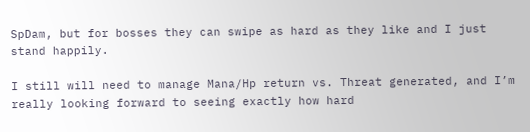SpDam, but for bosses they can swipe as hard as they like and I just stand happily.

I still will need to manage Mana/Hp return vs. Threat generated, and I’m really looking forward to seeing exactly how hard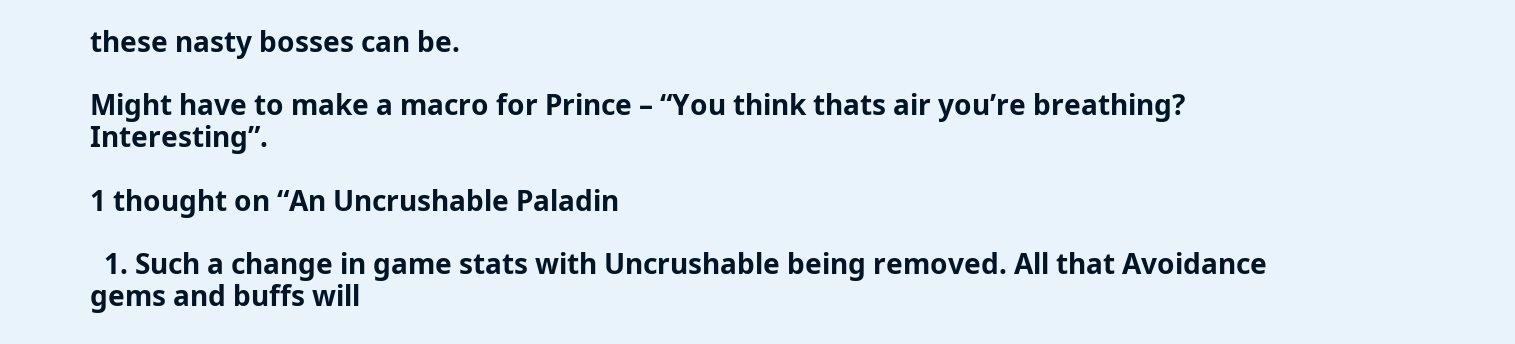these nasty bosses can be.

Might have to make a macro for Prince – “You think thats air you’re breathing? Interesting”.

1 thought on “An Uncrushable Paladin

  1. Such a change in game stats with Uncrushable being removed. All that Avoidance gems and buffs will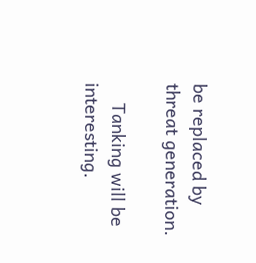be replaced by threat generation.

    Tanking will be interesting.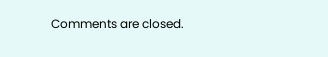Comments are closed.